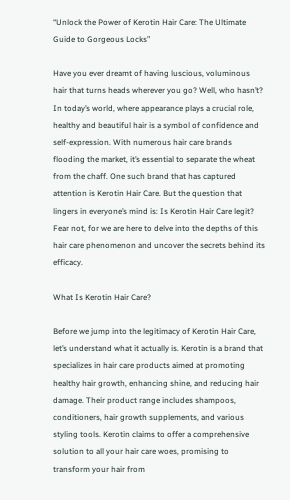“Unlock the Power of Kerotin Hair Care: The Ultimate Guide to Gorgeous Locks”

Have you ever dreamt of having luscious, voluminous hair that turns heads wherever you go? Well, who hasn’t? In today’s world, where appearance plays a crucial role, healthy and beautiful hair is a symbol of confidence and self-expression. With numerous hair care brands flooding the market, it’s essential to separate the wheat from the chaff. One such brand that has captured attention is Kerotin Hair Care. But the question that lingers in everyone’s mind is: Is Kerotin Hair Care legit? Fear not, for we are here to delve into the depths of this hair care phenomenon and uncover the secrets behind its efficacy.

What Is Kerotin Hair Care?

Before we jump into the legitimacy of Kerotin Hair Care, let’s understand what it actually is. Kerotin is a brand that specializes in hair care products aimed at promoting healthy hair growth, enhancing shine, and reducing hair damage. Their product range includes shampoos, conditioners, hair growth supplements, and various styling tools. Kerotin claims to offer a comprehensive solution to all your hair care woes, promising to transform your hair from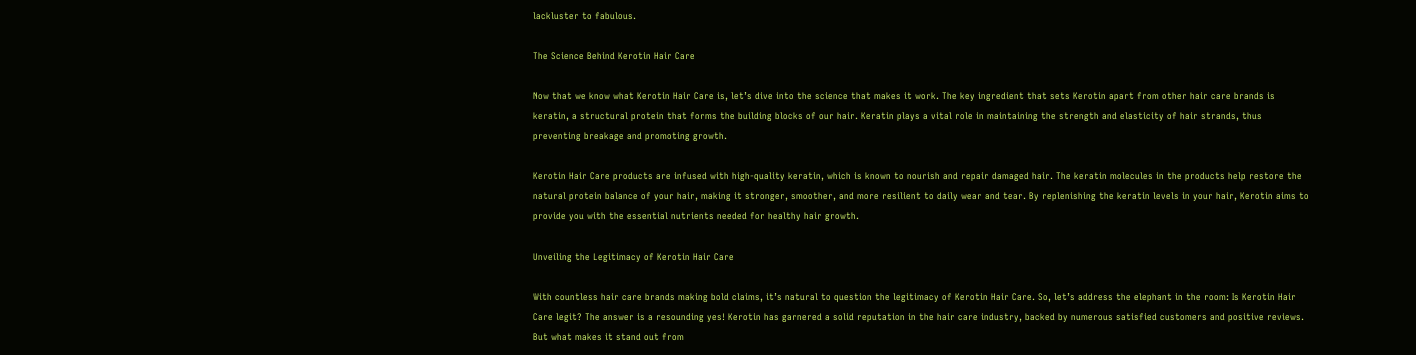lackluster to fabulous.

The Science Behind Kerotin Hair Care

Now that we know what Kerotin Hair Care is, let’s dive into the science that makes it work. The key ingredient that sets Kerotin apart from other hair care brands is keratin, a structural protein that forms the building blocks of our hair. Keratin plays a vital role in maintaining the strength and elasticity of hair strands, thus preventing breakage and promoting growth.

Kerotin Hair Care products are infused with high-quality keratin, which is known to nourish and repair damaged hair. The keratin molecules in the products help restore the natural protein balance of your hair, making it stronger, smoother, and more resilient to daily wear and tear. By replenishing the keratin levels in your hair, Kerotin aims to provide you with the essential nutrients needed for healthy hair growth.

Unveiling the Legitimacy of Kerotin Hair Care

With countless hair care brands making bold claims, it’s natural to question the legitimacy of Kerotin Hair Care. So, let’s address the elephant in the room: Is Kerotin Hair Care legit? The answer is a resounding yes! Kerotin has garnered a solid reputation in the hair care industry, backed by numerous satisfied customers and positive reviews. But what makes it stand out from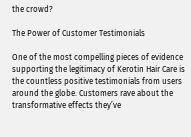the crowd?

The Power of Customer Testimonials

One of the most compelling pieces of evidence supporting the legitimacy of Kerotin Hair Care is the countless positive testimonials from users around the globe. Customers rave about the transformative effects they’ve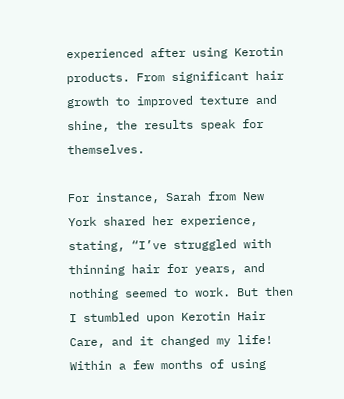experienced after using Kerotin products. From significant hair growth to improved texture and shine, the results speak for themselves.

For instance, Sarah from New York shared her experience, stating, “I’ve struggled with thinning hair for years, and nothing seemed to work. But then I stumbled upon Kerotin Hair Care, and it changed my life! Within a few months of using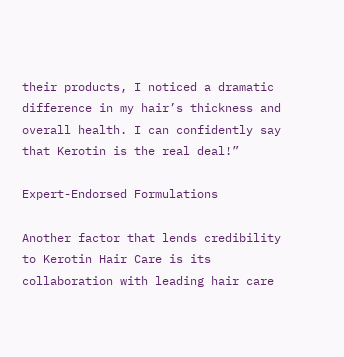their products, I noticed a dramatic difference in my hair’s thickness and overall health. I can confidently say that Kerotin is the real deal!”

Expert-Endorsed Formulations

Another factor that lends credibility to Kerotin Hair Care is its collaboration with leading hair care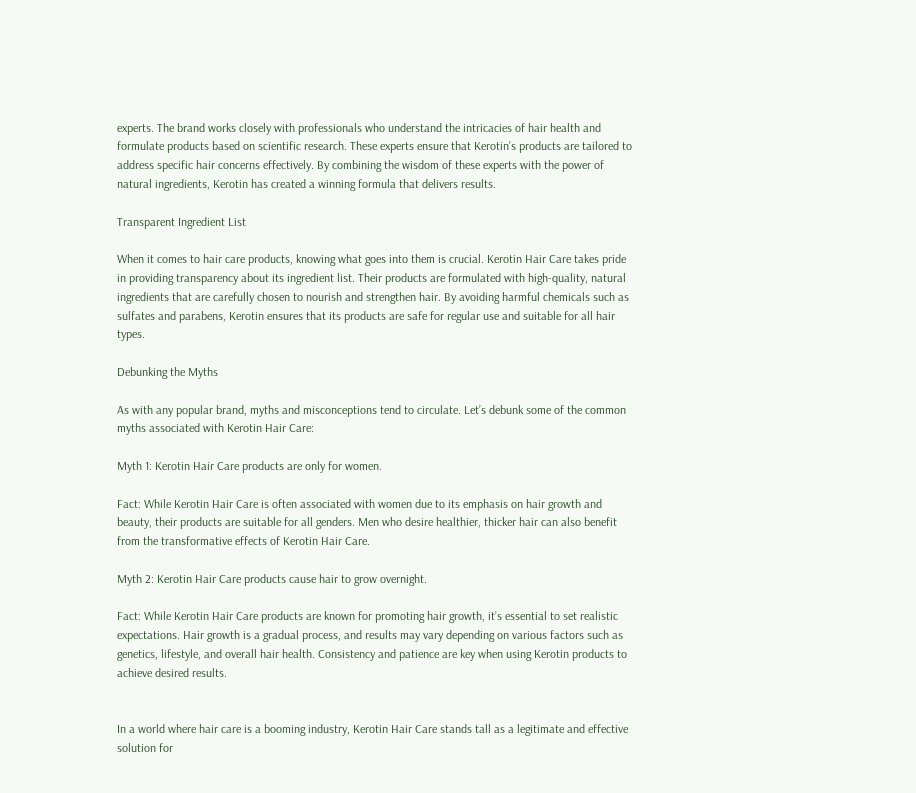experts. The brand works closely with professionals who understand the intricacies of hair health and formulate products based on scientific research. These experts ensure that Kerotin’s products are tailored to address specific hair concerns effectively. By combining the wisdom of these experts with the power of natural ingredients, Kerotin has created a winning formula that delivers results.

Transparent Ingredient List

When it comes to hair care products, knowing what goes into them is crucial. Kerotin Hair Care takes pride in providing transparency about its ingredient list. Their products are formulated with high-quality, natural ingredients that are carefully chosen to nourish and strengthen hair. By avoiding harmful chemicals such as sulfates and parabens, Kerotin ensures that its products are safe for regular use and suitable for all hair types.

Debunking the Myths

As with any popular brand, myths and misconceptions tend to circulate. Let’s debunk some of the common myths associated with Kerotin Hair Care:

Myth 1: Kerotin Hair Care products are only for women.

Fact: While Kerotin Hair Care is often associated with women due to its emphasis on hair growth and beauty, their products are suitable for all genders. Men who desire healthier, thicker hair can also benefit from the transformative effects of Kerotin Hair Care.

Myth 2: Kerotin Hair Care products cause hair to grow overnight.

Fact: While Kerotin Hair Care products are known for promoting hair growth, it’s essential to set realistic expectations. Hair growth is a gradual process, and results may vary depending on various factors such as genetics, lifestyle, and overall hair health. Consistency and patience are key when using Kerotin products to achieve desired results.


In a world where hair care is a booming industry, Kerotin Hair Care stands tall as a legitimate and effective solution for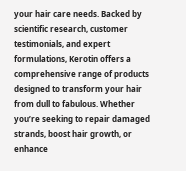your hair care needs. Backed by scientific research, customer testimonials, and expert formulations, Kerotin offers a comprehensive range of products designed to transform your hair from dull to fabulous. Whether you’re seeking to repair damaged strands, boost hair growth, or enhance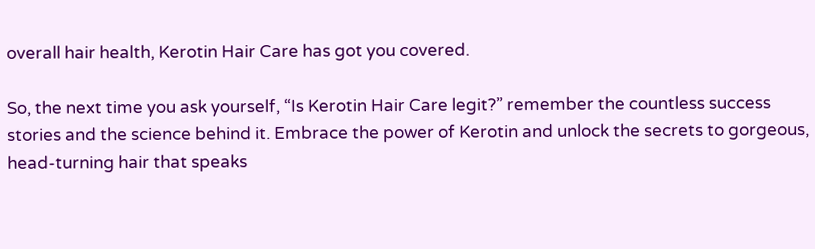overall hair health, Kerotin Hair Care has got you covered.

So, the next time you ask yourself, “Is Kerotin Hair Care legit?” remember the countless success stories and the science behind it. Embrace the power of Kerotin and unlock the secrets to gorgeous, head-turning hair that speaks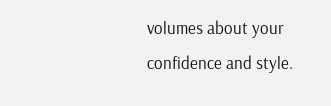volumes about your confidence and style.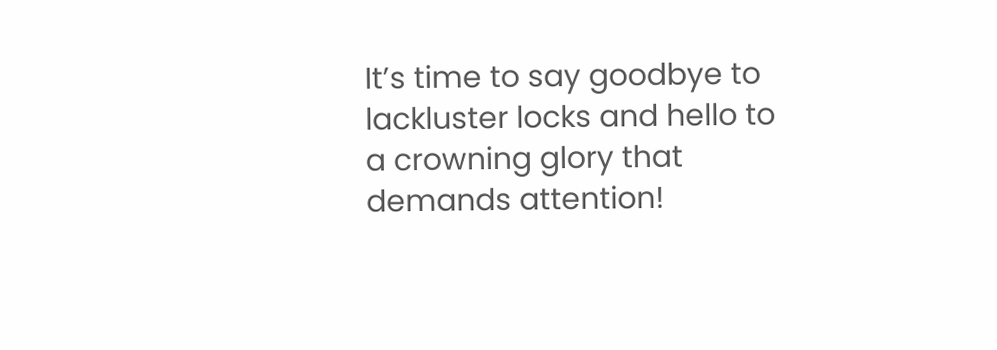It’s time to say goodbye to lackluster locks and hello to a crowning glory that demands attention!